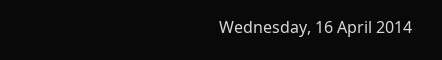Wednesday, 16 April 2014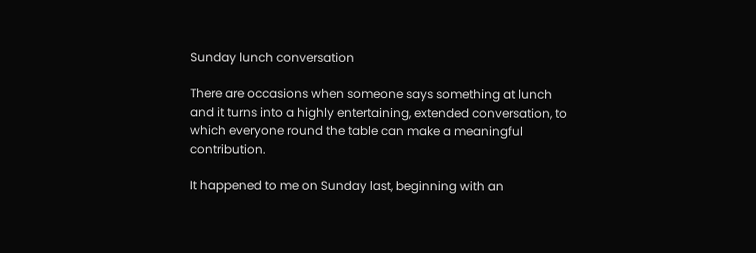Sunday lunch conversation

There are occasions when someone says something at lunch and it turns into a highly entertaining, extended conversation, to which everyone round the table can make a meaningful contribution.

It happened to me on Sunday last, beginning with an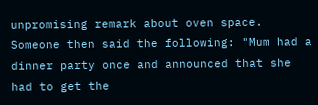unpromising remark about oven space. Someone then said the following: "Mum had a dinner party once and announced that she had to get the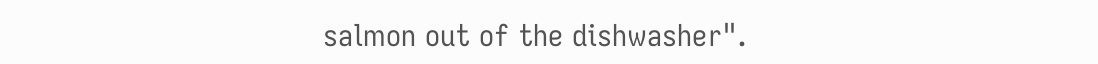salmon out of the dishwasher".